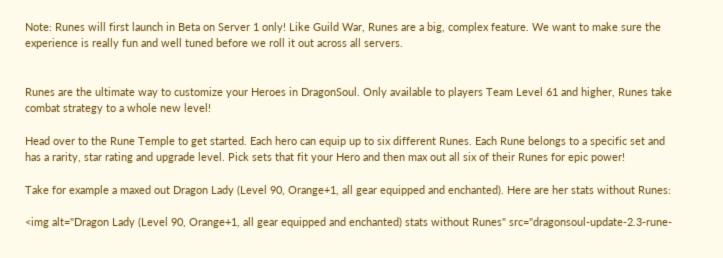Note: Runes will first launch in Beta on Server 1 only! Like Guild War, Runes are a big, complex feature. We want to make sure the experience is really fun and well tuned before we roll it out across all servers.


Runes are the ultimate way to customize your Heroes in DragonSoul. Only available to players Team Level 61 and higher, Runes take combat strategy to a whole new level!

Head over to the Rune Temple to get started. Each hero can equip up to six different Runes. Each Rune belongs to a specific set and has a rarity, star rating and upgrade level. Pick sets that fit your Hero and then max out all six of their Runes for epic power!

Take for example a maxed out Dragon Lady (Level 90, Orange+1, all gear equipped and enchanted). Here are her stats without Runes:

<img alt="Dragon Lady (Level 90, Orange+1, all gear equipped and enchanted) stats without Runes" src="dragonsoul-update-2.3-rune-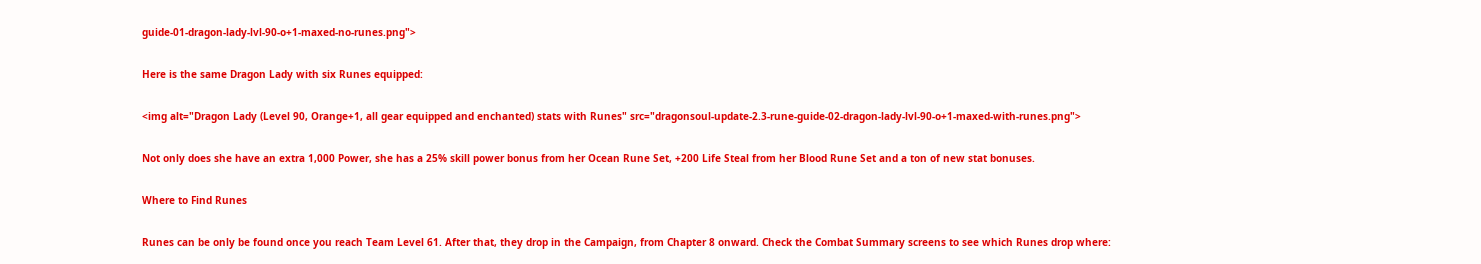guide-01-dragon-lady-lvl-90-o+1-maxed-no-runes.png">

Here is the same Dragon Lady with six Runes equipped:

<img alt="Dragon Lady (Level 90, Orange+1, all gear equipped and enchanted) stats with Runes" src="dragonsoul-update-2.3-rune-guide-02-dragon-lady-lvl-90-o+1-maxed-with-runes.png">

Not only does she have an extra 1,000 Power, she has a 25% skill power bonus from her Ocean Rune Set, +200 Life Steal from her Blood Rune Set and a ton of new stat bonuses.

Where to Find Runes

Runes can be only be found once you reach Team Level 61. After that, they drop in the Campaign, from Chapter 8 onward. Check the Combat Summary screens to see which Runes drop where: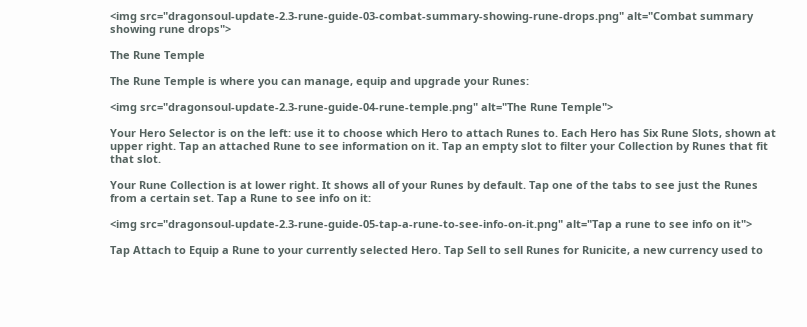<img src="dragonsoul-update-2.3-rune-guide-03-combat-summary-showing-rune-drops.png" alt="Combat summary showing rune drops">

The Rune Temple

The Rune Temple is where you can manage, equip and upgrade your Runes:

<img src="dragonsoul-update-2.3-rune-guide-04-rune-temple.png" alt="The Rune Temple">

Your Hero Selector is on the left: use it to choose which Hero to attach Runes to. Each Hero has Six Rune Slots, shown at upper right. Tap an attached Rune to see information on it. Tap an empty slot to filter your Collection by Runes that fit that slot.

Your Rune Collection is at lower right. It shows all of your Runes by default. Tap one of the tabs to see just the Runes from a certain set. Tap a Rune to see info on it:

<img src="dragonsoul-update-2.3-rune-guide-05-tap-a-rune-to-see-info-on-it.png" alt="Tap a rune to see info on it">

Tap Attach to Equip a Rune to your currently selected Hero. Tap Sell to sell Runes for Runicite, a new currency used to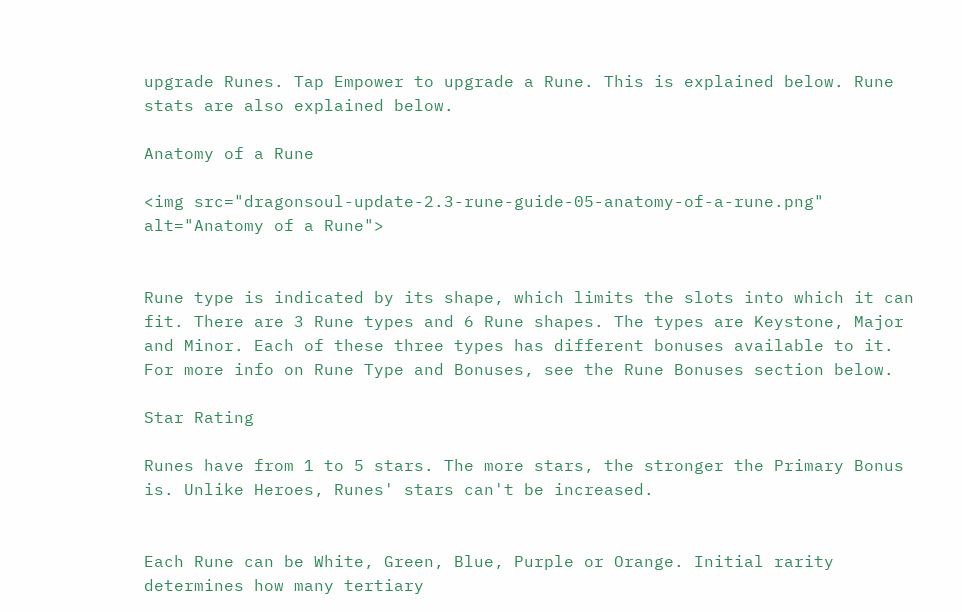upgrade Runes. Tap Empower to upgrade a Rune. This is explained below. Rune stats are also explained below.

Anatomy of a Rune

<img src="dragonsoul-update-2.3-rune-guide-05-anatomy-of-a-rune.png" alt="Anatomy of a Rune">


Rune type is indicated by its shape, which limits the slots into which it can fit. There are 3 Rune types and 6 Rune shapes. The types are Keystone, Major and Minor. Each of these three types has different bonuses available to it. For more info on Rune Type and Bonuses, see the Rune Bonuses section below.

Star Rating

Runes have from 1 to 5 stars. The more stars, the stronger the Primary Bonus is. Unlike Heroes, Runes' stars can't be increased.


Each Rune can be White, Green, Blue, Purple or Orange. Initial rarity determines how many tertiary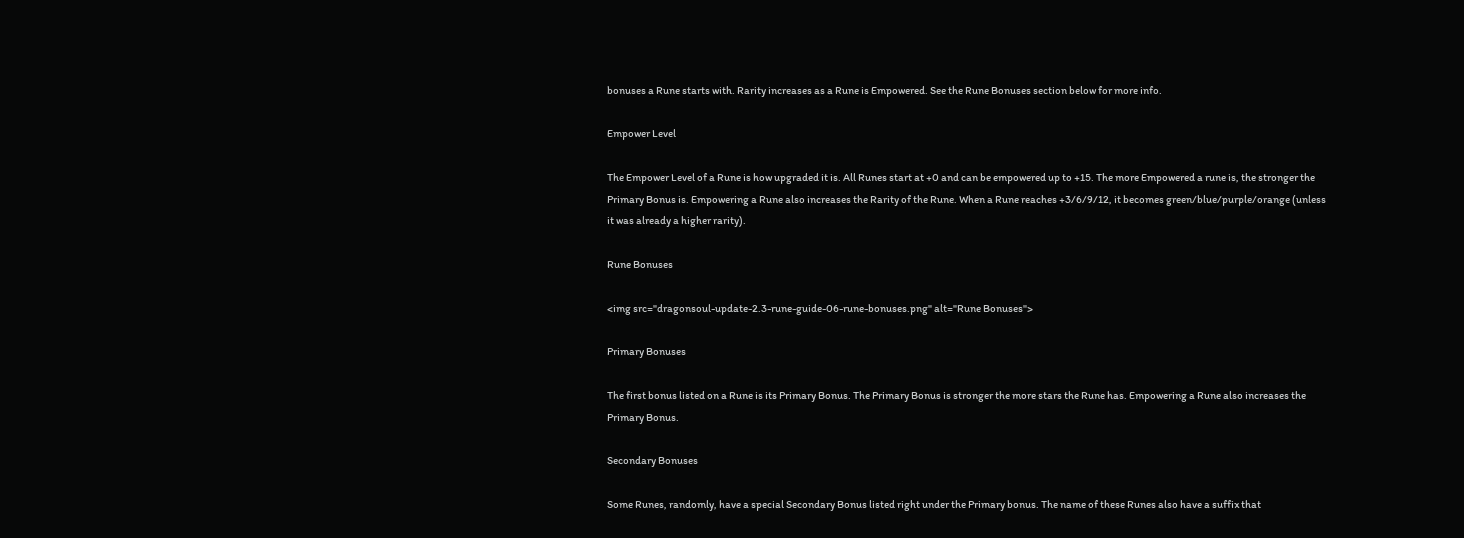bonuses a Rune starts with. Rarity increases as a Rune is Empowered. See the Rune Bonuses section below for more info.

Empower Level

The Empower Level of a Rune is how upgraded it is. All Runes start at +0 and can be empowered up to +15. The more Empowered a rune is, the stronger the Primary Bonus is. Empowering a Rune also increases the Rarity of the Rune. When a Rune reaches +3/6/9/12, it becomes green/blue/purple/orange (unless it was already a higher rarity).

Rune Bonuses

<img src="dragonsoul-update-2.3-rune-guide-06-rune-bonuses.png" alt="Rune Bonuses">

Primary Bonuses

The first bonus listed on a Rune is its Primary Bonus. The Primary Bonus is stronger the more stars the Rune has. Empowering a Rune also increases the Primary Bonus.

Secondary Bonuses

Some Runes, randomly, have a special Secondary Bonus listed right under the Primary bonus. The name of these Runes also have a suffix that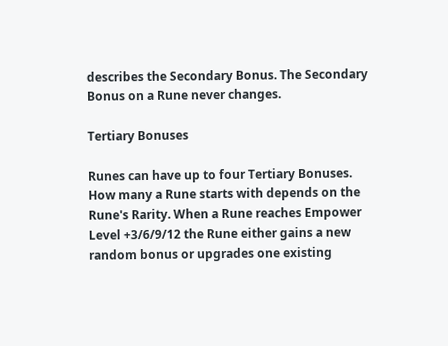describes the Secondary Bonus. The Secondary Bonus on a Rune never changes.

Tertiary Bonuses

Runes can have up to four Tertiary Bonuses. How many a Rune starts with depends on the Rune's Rarity. When a Rune reaches Empower Level +3/6/9/12 the Rune either gains a new random bonus or upgrades one existing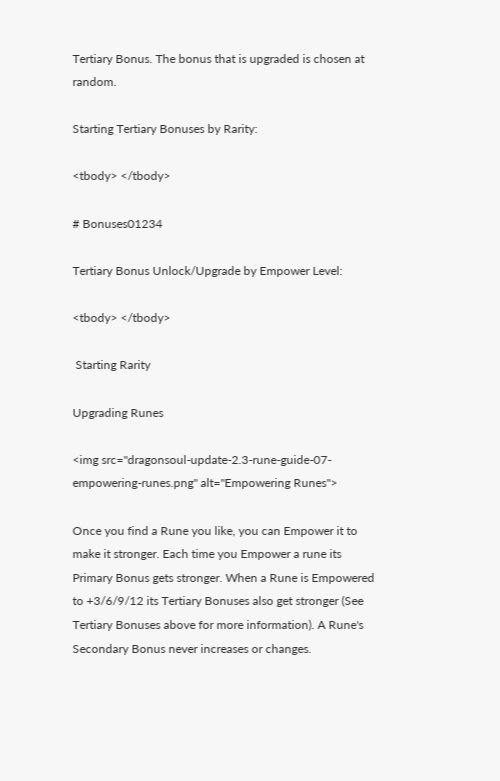Tertiary Bonus. The bonus that is upgraded is chosen at random.

Starting Tertiary Bonuses by Rarity:

<tbody> </tbody>

# Bonuses01234

Tertiary Bonus Unlock/Upgrade by Empower Level:

<tbody> </tbody>

 Starting Rarity

Upgrading Runes

<img src="dragonsoul-update-2.3-rune-guide-07-empowering-runes.png" alt="Empowering Runes">

Once you find a Rune you like, you can Empower it to make it stronger. Each time you Empower a rune its Primary Bonus gets stronger. When a Rune is Empowered to +3/6/9/12 its Tertiary Bonuses also get stronger (See Tertiary Bonuses above for more information). A Rune's Secondary Bonus never increases or changes.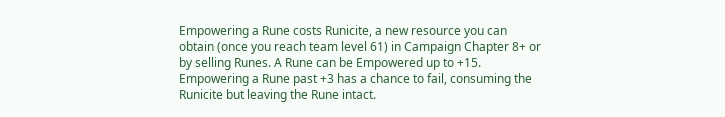Empowering a Rune costs Runicite, a new resource you can obtain (once you reach team level 61) in Campaign Chapter 8+ or by selling Runes. A Rune can be Empowered up to +15. Empowering a Rune past +3 has a chance to fail, consuming the Runicite but leaving the Rune intact.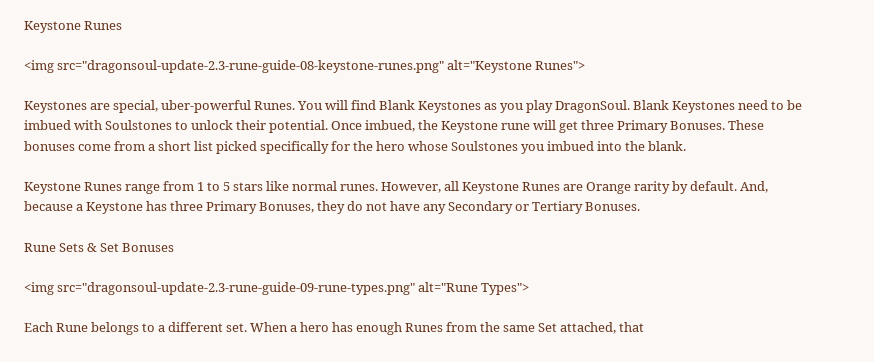Keystone Runes

<img src="dragonsoul-update-2.3-rune-guide-08-keystone-runes.png" alt="Keystone Runes">

Keystones are special, uber-powerful Runes. You will find Blank Keystones as you play DragonSoul. Blank Keystones need to be imbued with Soulstones to unlock their potential. Once imbued, the Keystone rune will get three Primary Bonuses. These bonuses come from a short list picked specifically for the hero whose Soulstones you imbued into the blank.

Keystone Runes range from 1 to 5 stars like normal runes. However, all Keystone Runes are Orange rarity by default. And, because a Keystone has three Primary Bonuses, they do not have any Secondary or Tertiary Bonuses.

Rune Sets & Set Bonuses

<img src="dragonsoul-update-2.3-rune-guide-09-rune-types.png" alt="Rune Types">

Each Rune belongs to a different set. When a hero has enough Runes from the same Set attached, that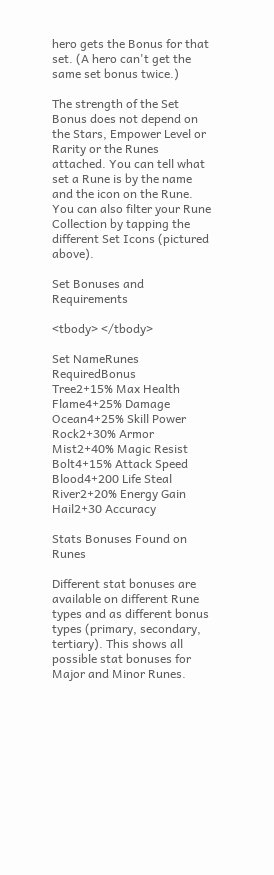hero gets the Bonus for that set. (A hero can't get the same set bonus twice.)

The strength of the Set Bonus does not depend on the Stars, Empower Level or Rarity or the Runes attached. You can tell what set a Rune is by the name and the icon on the Rune. You can also filter your Rune Collection by tapping the different Set Icons (pictured above).

Set Bonuses and Requirements

<tbody> </tbody>

Set NameRunes RequiredBonus
Tree2+15% Max Health
Flame4+25% Damage
Ocean4+25% Skill Power
Rock2+30% Armor
Mist2+40% Magic Resist
Bolt4+15% Attack Speed
Blood4+200 Life Steal
River2+20% Energy Gain
Hail2+30 Accuracy

Stats Bonuses Found on Runes

Different stat bonuses are available on different Rune types and as different bonus types (primary, secondary, tertiary). This shows all possible stat bonuses for Major and Minor Runes.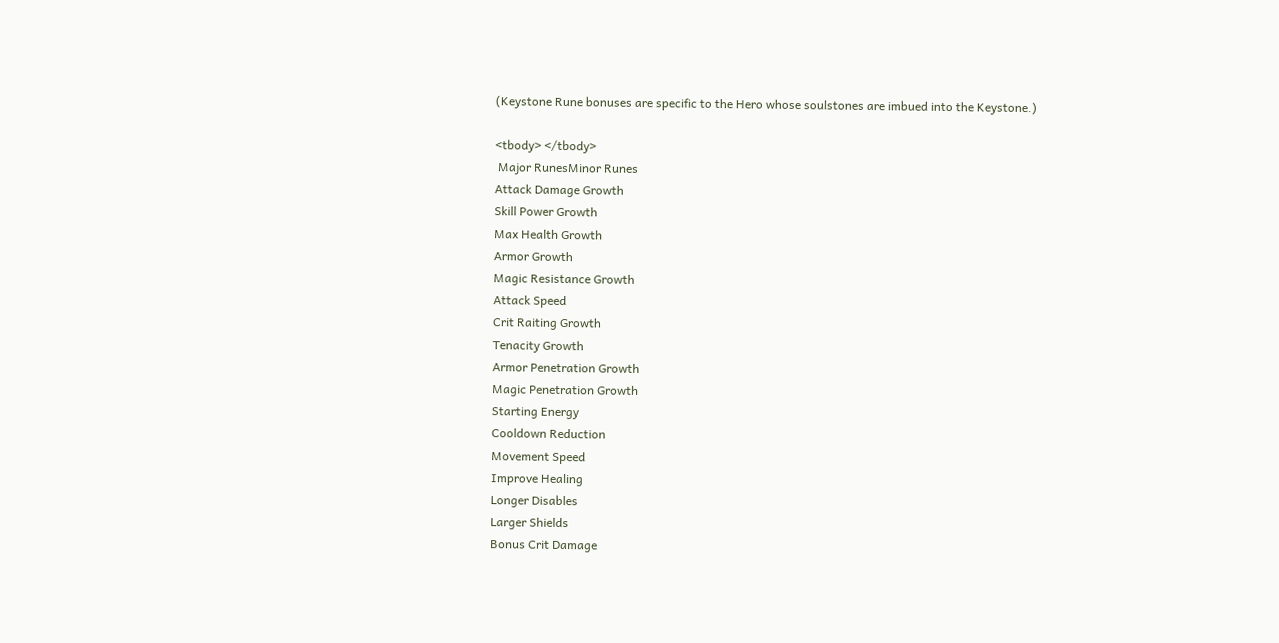(Keystone Rune bonuses are specific to the Hero whose soulstones are imbued into the Keystone.)

<tbody> </tbody>
 Major RunesMinor Runes
Attack Damage Growth
Skill Power Growth
Max Health Growth
Armor Growth
Magic Resistance Growth
Attack Speed
Crit Raiting Growth
Tenacity Growth
Armor Penetration Growth
Magic Penetration Growth
Starting Energy
Cooldown Reduction
Movement Speed
Improve Healing
Longer Disables
Larger Shields
Bonus Crit Damage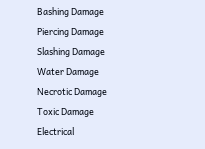Bashing Damage
Piercing Damage
Slashing Damage
Water Damage
Necrotic Damage
Toxic Damage
Electrical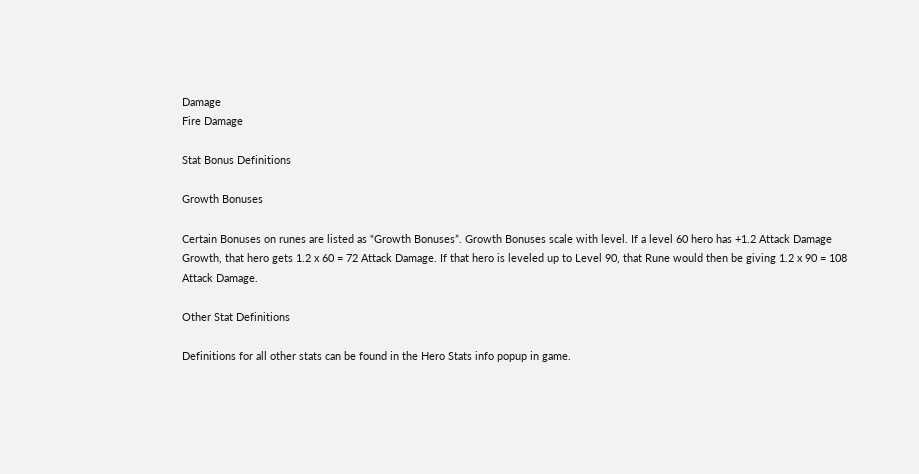Damage
Fire Damage

Stat Bonus Definitions

Growth Bonuses

Certain Bonuses on runes are listed as “Growth Bonuses”. Growth Bonuses scale with level. If a level 60 hero has +1.2 Attack Damage Growth, that hero gets 1.2 x 60 = 72 Attack Damage. If that hero is leveled up to Level 90, that Rune would then be giving 1.2 x 90 = 108 Attack Damage.

Other Stat Definitions

Definitions for all other stats can be found in the Hero Stats info popup in game.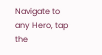Navigate to any Hero, tap the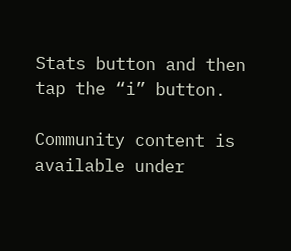Stats button and then tap the “i” button.

Community content is available under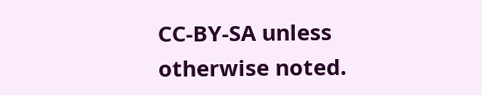CC-BY-SA unless otherwise noted.